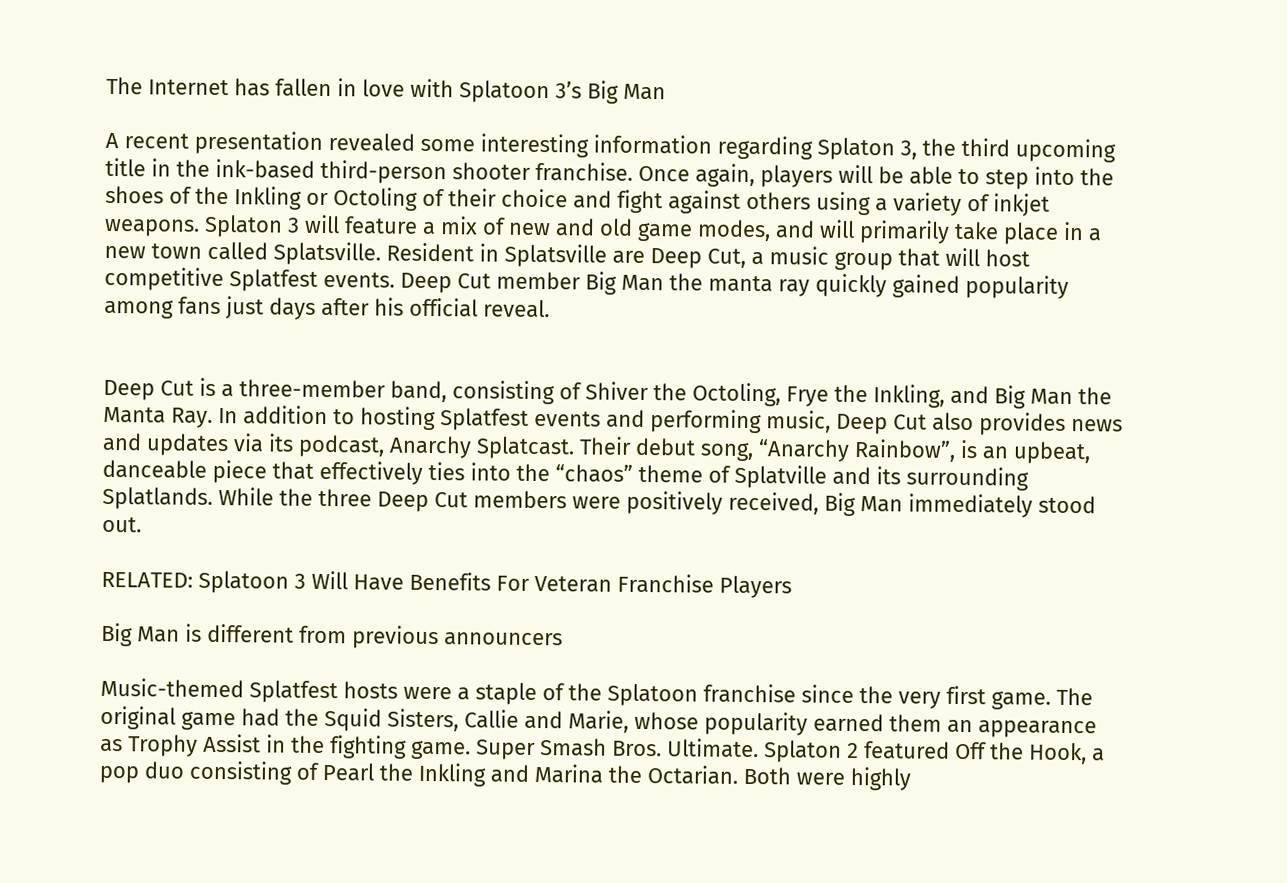The Internet has fallen in love with Splatoon 3’s Big Man

A recent presentation revealed some interesting information regarding Splaton 3, the third upcoming title in the ink-based third-person shooter franchise. Once again, players will be able to step into the shoes of the Inkling or Octoling of their choice and fight against others using a variety of inkjet weapons. Splaton 3 will feature a mix of new and old game modes, and will primarily take place in a new town called Splatsville. Resident in Splatsville are Deep Cut, a music group that will host competitive Splatfest events. Deep Cut member Big Man the manta ray quickly gained popularity among fans just days after his official reveal.


Deep Cut is a three-member band, consisting of Shiver the Octoling, Frye the Inkling, and Big Man the Manta Ray. In addition to hosting Splatfest events and performing music, Deep Cut also provides news and updates via its podcast, Anarchy Splatcast. Their debut song, “Anarchy Rainbow”, is an upbeat, danceable piece that effectively ties into the “chaos” theme of Splatville and its surrounding Splatlands. While the three Deep Cut members were positively received, Big Man immediately stood out.

RELATED: Splatoon 3 Will Have Benefits For Veteran Franchise Players

Big Man is different from previous announcers

Music-themed Splatfest hosts were a staple of the Splatoon franchise since the very first game. The original game had the Squid Sisters, Callie and Marie, whose popularity earned them an appearance as Trophy Assist in the fighting game. Super Smash Bros. Ultimate. Splaton 2 featured Off the Hook, a pop duo consisting of Pearl the Inkling and Marina the Octarian. Both were highly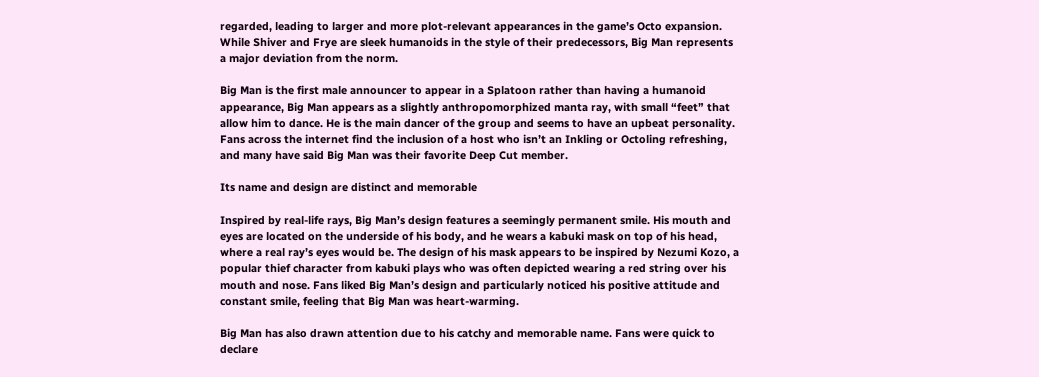regarded, leading to larger and more plot-relevant appearances in the game’s Octo expansion. While Shiver and Frye are sleek humanoids in the style of their predecessors, Big Man represents a major deviation from the norm.

Big Man is the first male announcer to appear in a Splatoon rather than having a humanoid appearance, Big Man appears as a slightly anthropomorphized manta ray, with small “feet” that allow him to dance. He is the main dancer of the group and seems to have an upbeat personality. Fans across the internet find the inclusion of a host who isn’t an Inkling or Octoling refreshing, and many have said Big Man was their favorite Deep Cut member.

Its name and design are distinct and memorable

Inspired by real-life rays, Big Man’s design features a seemingly permanent smile. His mouth and eyes are located on the underside of his body, and he wears a kabuki mask on top of his head, where a real ray’s eyes would be. The design of his mask appears to be inspired by Nezumi Kozo, a popular thief character from kabuki plays who was often depicted wearing a red string over his mouth and nose. Fans liked Big Man’s design and particularly noticed his positive attitude and constant smile, feeling that Big Man was heart-warming.

Big Man has also drawn attention due to his catchy and memorable name. Fans were quick to declare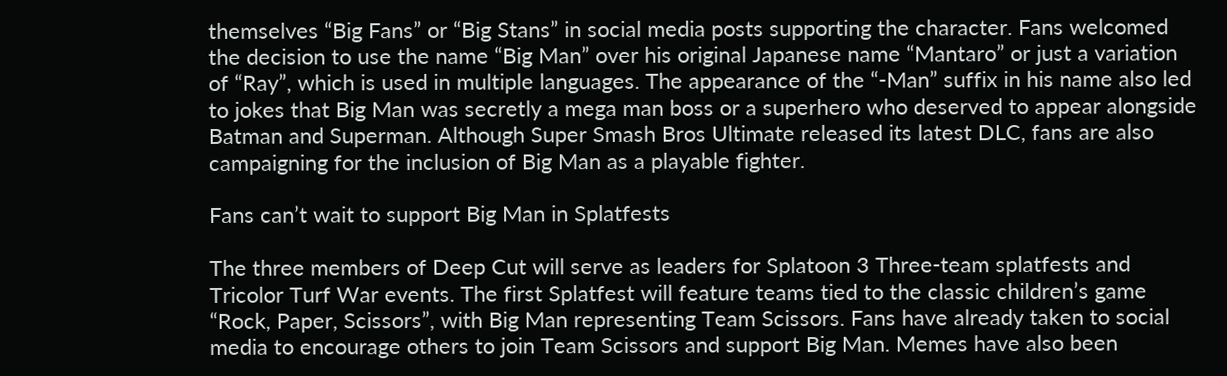themselves “Big Fans” or “Big Stans” in social media posts supporting the character. Fans welcomed the decision to use the name “Big Man” over his original Japanese name “Mantaro” or just a variation of “Ray”, which is used in multiple languages. The appearance of the “-Man” suffix in his name also led to jokes that Big Man was secretly a mega man boss or a superhero who deserved to appear alongside Batman and Superman. Although Super Smash Bros Ultimate released its latest DLC, fans are also campaigning for the inclusion of Big Man as a playable fighter.

Fans can’t wait to support Big Man in Splatfests

The three members of Deep Cut will serve as leaders for Splatoon 3 Three-team splatfests and Tricolor Turf War events. The first Splatfest will feature teams tied to the classic children’s game “Rock, Paper, Scissors”, with Big Man representing Team Scissors. Fans have already taken to social media to encourage others to join Team Scissors and support Big Man. Memes have also been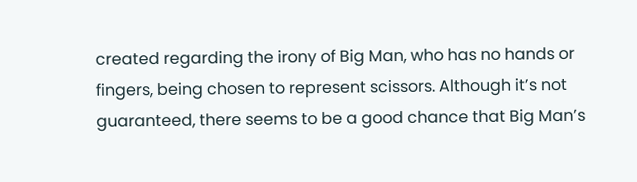created regarding the irony of Big Man, who has no hands or fingers, being chosen to represent scissors. Although it’s not guaranteed, there seems to be a good chance that Big Man’s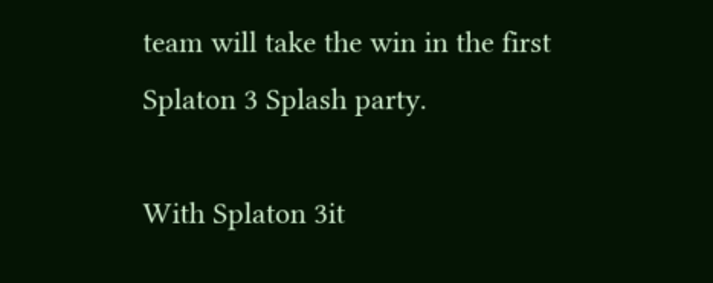team will take the win in the first Splaton 3 Splash party.

With Splaton 3it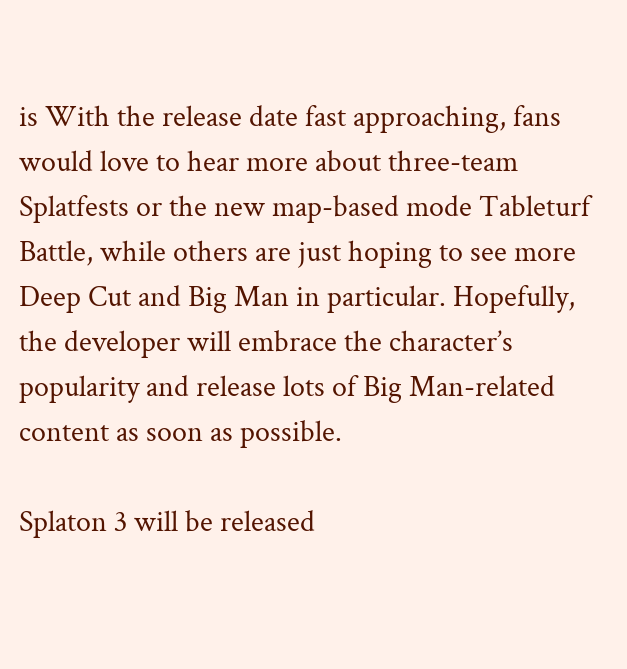is With the release date fast approaching, fans would love to hear more about three-team Splatfests or the new map-based mode Tableturf Battle, while others are just hoping to see more Deep Cut and Big Man in particular. Hopefully, the developer will embrace the character’s popularity and release lots of Big Man-related content as soon as possible.

Splaton 3 will be released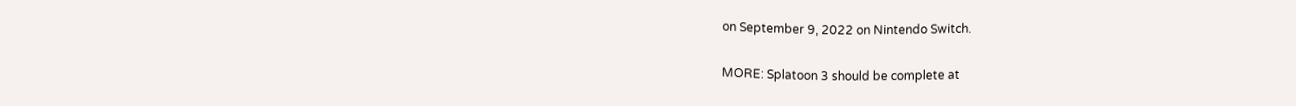on September 9, 2022 on Nintendo Switch.

MORE: Splatoon 3 should be complete at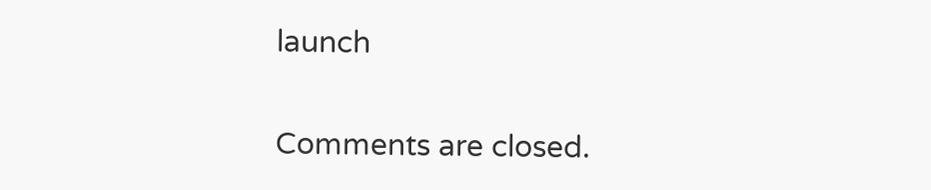launch

Comments are closed.